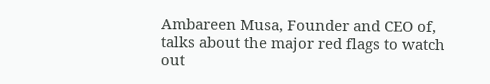Ambareen Musa, Founder and CEO of, talks about the major red flags to watch out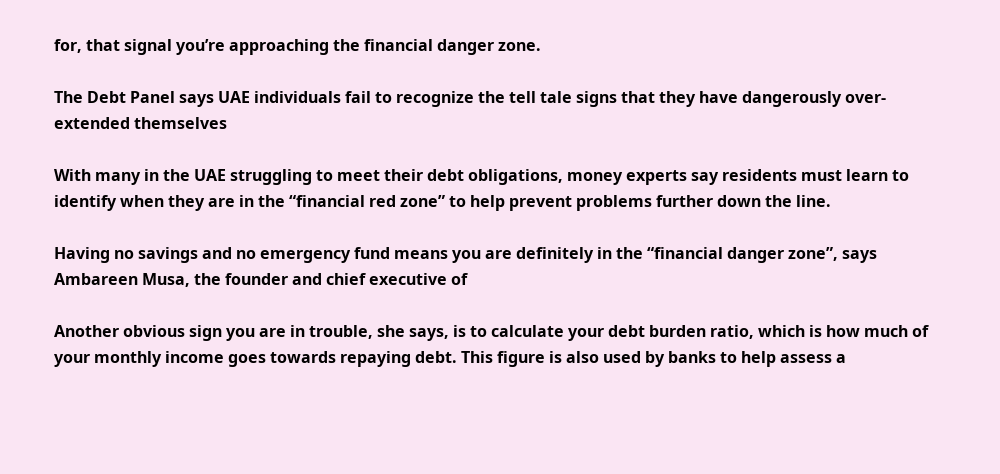for, that signal you’re approaching the financial danger zone.

The Debt Panel says UAE individuals fail to recognize the tell tale signs that they have dangerously over-extended themselves

With many in the UAE struggling to meet their debt obligations, money experts say residents must learn to identify when they are in the “financial red zone” to help prevent problems further down the line.

Having no savings and no emergency fund means you are definitely in the “financial danger zone”, says Ambareen Musa, the founder and chief executive of

Another obvious sign you are in trouble, she says, is to calculate your debt burden ratio, which is how much of your monthly income goes towards repaying debt. This figure is also used by banks to help assess a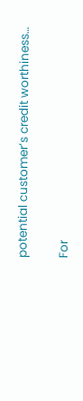potential customer’s credit worthiness…

For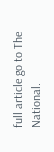full article go to The National.